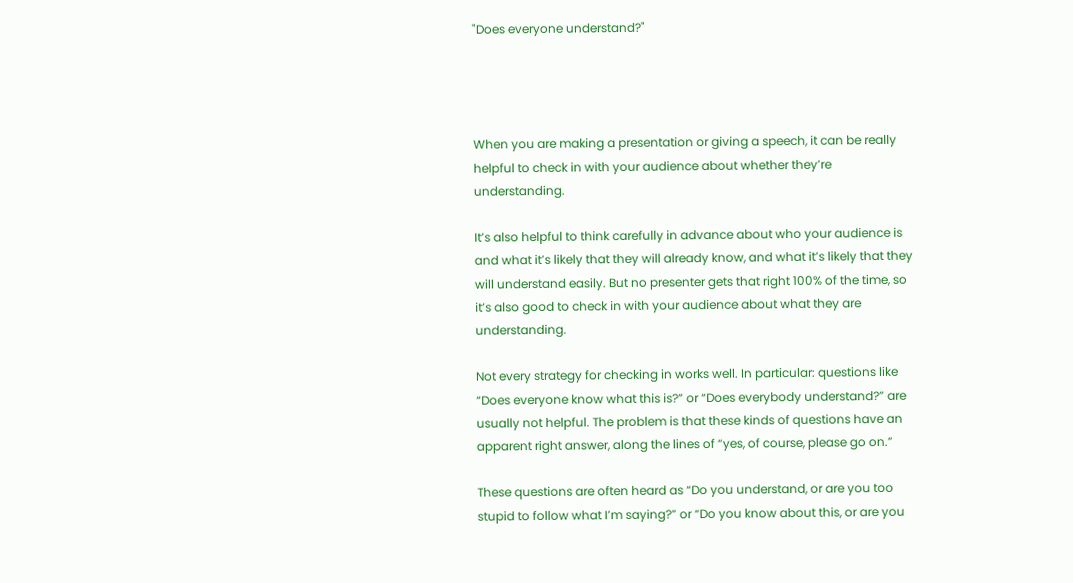"Does everyone understand?"




When you are making a presentation or giving a speech, it can be really helpful to check in with your audience about whether they’re understanding.

It’s also helpful to think carefully in advance about who your audience is and what it’s likely that they will already know, and what it’s likely that they will understand easily. But no presenter gets that right 100% of the time, so it’s also good to check in with your audience about what they are understanding.

Not every strategy for checking in works well. In particular: questions like “Does everyone know what this is?” or “Does everybody understand?” are usually not helpful. The problem is that these kinds of questions have an apparent right answer, along the lines of “yes, of course, please go on.”

These questions are often heard as “Do you understand, or are you too stupid to follow what I’m saying?” or “Do you know about this, or are you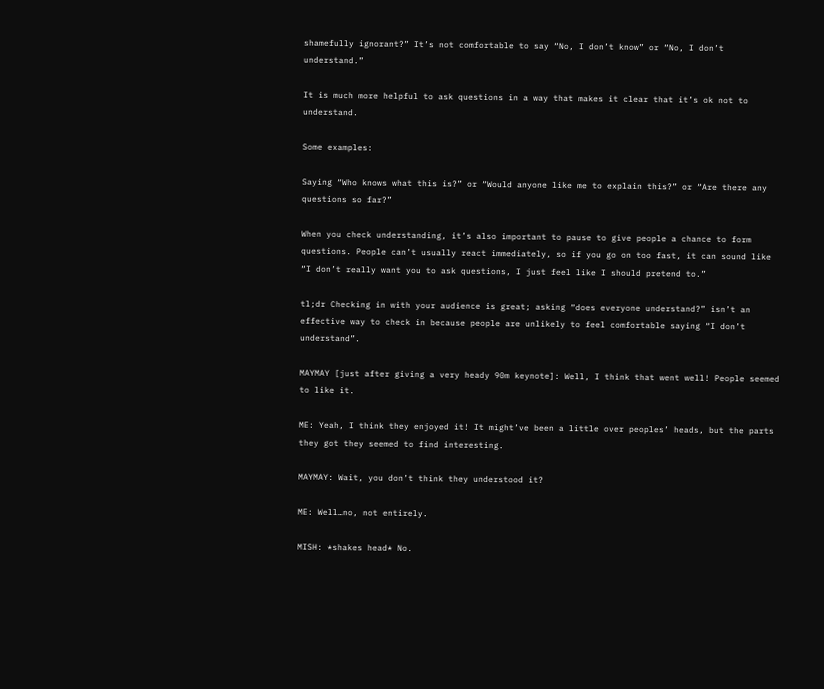shamefully ignorant?” It’s not comfortable to say “No, I don’t know” or “No, I don’t understand.”

It is much more helpful to ask questions in a way that makes it clear that it’s ok not to understand.

Some examples:

Saying “Who knows what this is?” or “Would anyone like me to explain this?” or “Are there any questions so far?”

When you check understanding, it’s also important to pause to give people a chance to form questions. People can’t usually react immediately, so if you go on too fast, it can sound like “I don’t really want you to ask questions, I just feel like I should pretend to.”

tl;dr Checking in with your audience is great; asking “does everyone understand?” isn’t an effective way to check in because people are unlikely to feel comfortable saying “I don’t understand”.

MAYMAY [just after giving a very heady 90m keynote]: Well, I think that went well! People seemed to like it.

ME: Yeah, I think they enjoyed it! It might’ve been a little over peoples’ heads, but the parts they got they seemed to find interesting.

MAYMAY: Wait, you don’t think they understood it?

ME: Well…no, not entirely.

MISH: *shakes head* No.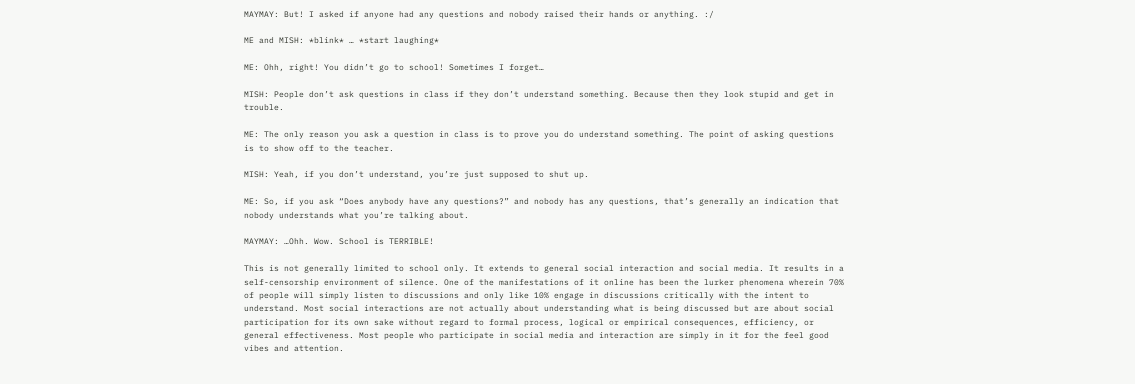MAYMAY: But! I asked if anyone had any questions and nobody raised their hands or anything. :/

ME and MISH: *blink* … *start laughing*

ME: Ohh, right! You didn’t go to school! Sometimes I forget…

MISH: People don’t ask questions in class if they don’t understand something. Because then they look stupid and get in trouble.

ME: The only reason you ask a question in class is to prove you do understand something. The point of asking questions is to show off to the teacher.

MISH: Yeah, if you don’t understand, you’re just supposed to shut up.

ME: So, if you ask “Does anybody have any questions?” and nobody has any questions, that’s generally an indication that nobody understands what you’re talking about.

MAYMAY: …Ohh. Wow. School is TERRIBLE!

This is not generally limited to school only. It extends to general social interaction and social media. It results in a self-censorship environment of silence. One of the manifestations of it online has been the lurker phenomena wherein 70% of people will simply listen to discussions and only like 10% engage in discussions critically with the intent to understand. Most social interactions are not actually about understanding what is being discussed but are about social participation for its own sake without regard to formal process, logical or empirical consequences, efficiency, or general effectiveness. Most people who participate in social media and interaction are simply in it for the feel good vibes and attention.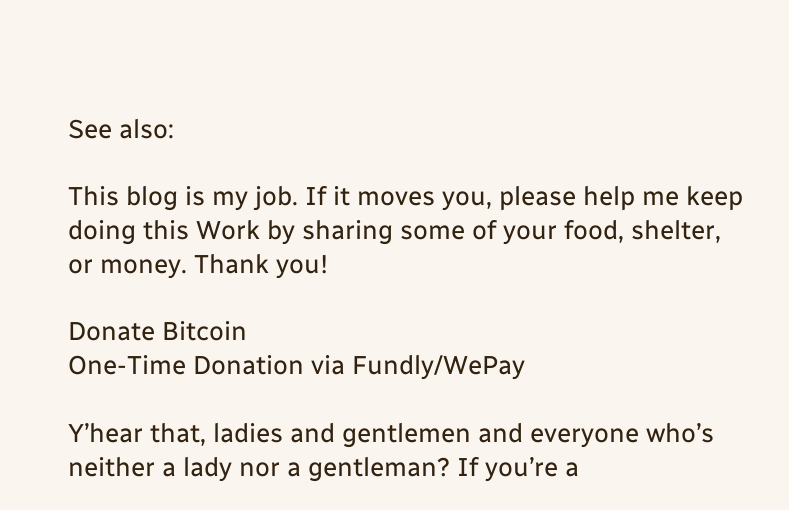See also:

This blog is my job. If it moves you, please help me keep doing this Work by sharing some of your food, shelter, or money. Thank you!

Donate Bitcoin
One-Time Donation via Fundly/WePay

Y’hear that, ladies and gentlemen and everyone who’s neither a lady nor a gentleman? If you’re a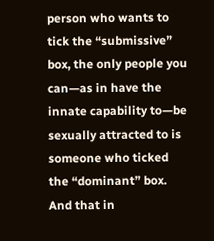person who wants to tick the “submissive” box, the only people you can—as in have the innate capability to—be sexually attracted to is someone who ticked the “dominant” box. And that in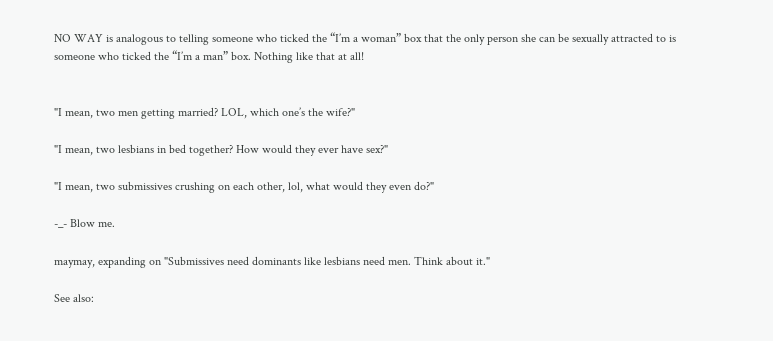NO WAY is analogous to telling someone who ticked the “I’m a woman” box that the only person she can be sexually attracted to is someone who ticked the “I’m a man” box. Nothing like that at all!


"I mean, two men getting married? LOL, which one’s the wife?"

"I mean, two lesbians in bed together? How would they ever have sex?"

"I mean, two submissives crushing on each other, lol, what would they even do?"

-_- Blow me.

maymay, expanding on "Submissives need dominants like lesbians need men. Think about it."

See also: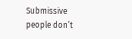Submissive people don’t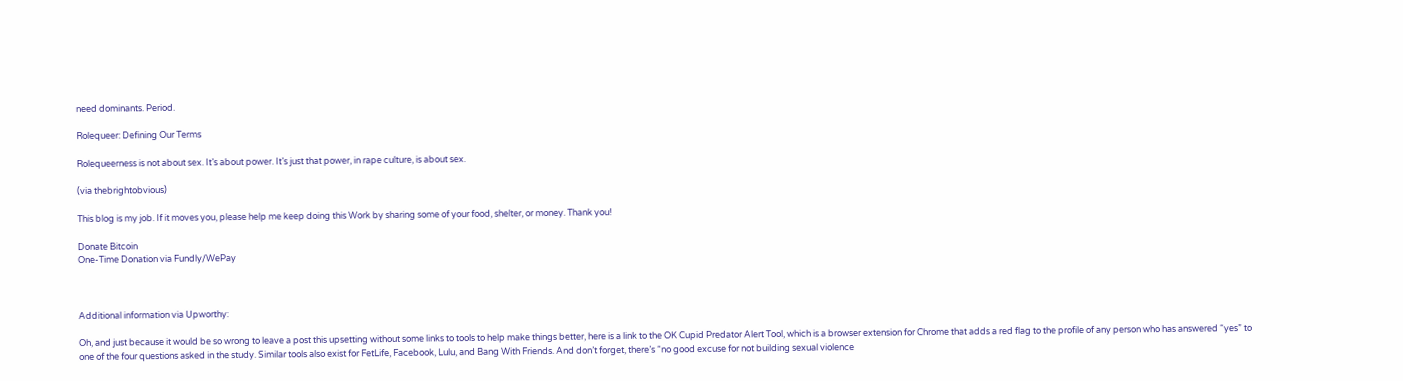need dominants. Period.

Rolequeer: Defining Our Terms

Rolequeerness is not about sex. It’s about power. It’s just that power, in rape culture, is about sex.

(via thebrightobvious)

This blog is my job. If it moves you, please help me keep doing this Work by sharing some of your food, shelter, or money. Thank you!

Donate Bitcoin
One-Time Donation via Fundly/WePay



Additional information via Upworthy:

Oh, and just because it would be so wrong to leave a post this upsetting without some links to tools to help make things better, here is a link to the OK Cupid Predator Alert Tool, which is a browser extension for Chrome that adds a red flag to the profile of any person who has answered “yes” to one of the four questions asked in the study. Similar tools also exist for FetLife, Facebook, Lulu, and Bang With Friends. And don’t forget, there’s “no good excuse for not building sexual violence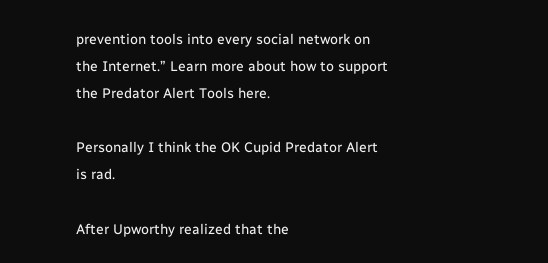prevention tools into every social network on the Internet.” Learn more about how to support the Predator Alert Tools here.

Personally I think the OK Cupid Predator Alert is rad.

After Upworthy realized that the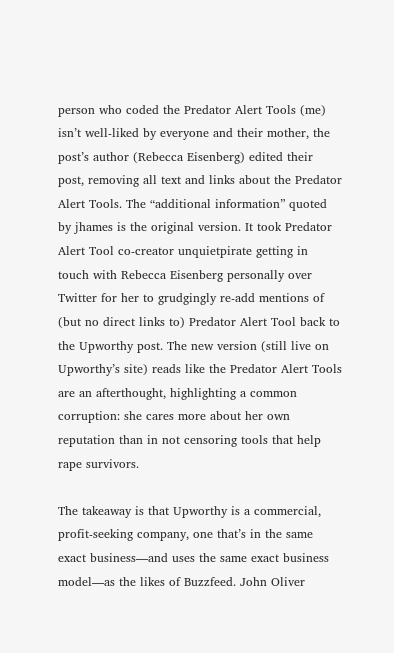person who coded the Predator Alert Tools (me) isn’t well-liked by everyone and their mother, the post’s author (Rebecca Eisenberg) edited their post, removing all text and links about the Predator Alert Tools. The “additional information” quoted by jhames is the original version. It took Predator Alert Tool co-creator unquietpirate getting in touch with Rebecca Eisenberg personally over Twitter for her to grudgingly re-add mentions of (but no direct links to) Predator Alert Tool back to the Upworthy post. The new version (still live on Upworthy’s site) reads like the Predator Alert Tools are an afterthought, highlighting a common corruption: she cares more about her own reputation than in not censoring tools that help rape survivors.

The takeaway is that Upworthy is a commercial, profit-seeking company, one that’s in the same exact business—and uses the same exact business model—as the likes of Buzzfeed. John Oliver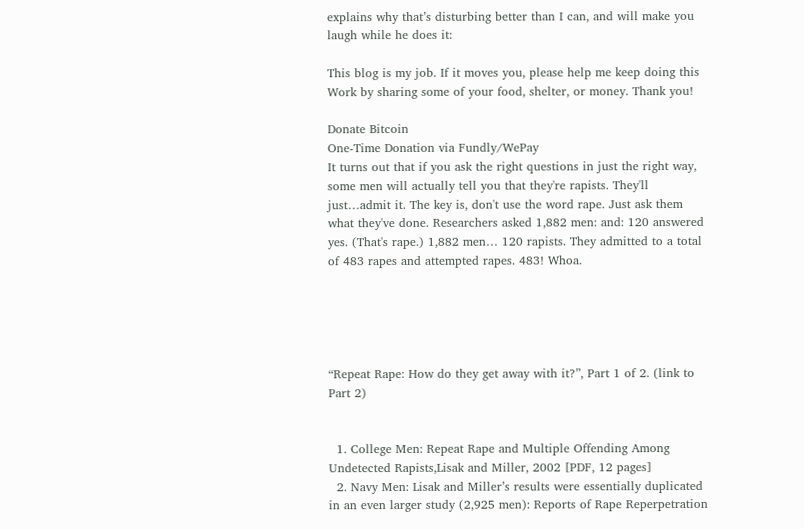explains why that’s disturbing better than I can, and will make you laugh while he does it:

This blog is my job. If it moves you, please help me keep doing this Work by sharing some of your food, shelter, or money. Thank you!

Donate Bitcoin
One-Time Donation via Fundly/WePay
It turns out that if you ask the right questions in just the right way, some men will actually tell you that they're rapists. They'll just…admit it. The key is, don't use the word rape. Just ask them what they've done. Researchers asked 1,882 men: and: 120 answered yes. (That's rape.) 1,882 men… 120 rapists. They admitted to a total of 483 rapes and attempted rapes. 483! Whoa.





“Repeat Rape: How do they get away with it?”, Part 1 of 2. (link to Part 2)


  1. College Men: Repeat Rape and Multiple Offending Among Undetected Rapists,Lisak and Miller, 2002 [PDF, 12 pages]
  2. Navy Men: Lisak and Miller’s results were essentially duplicated in an even larger study (2,925 men): Reports of Rape Reperpetration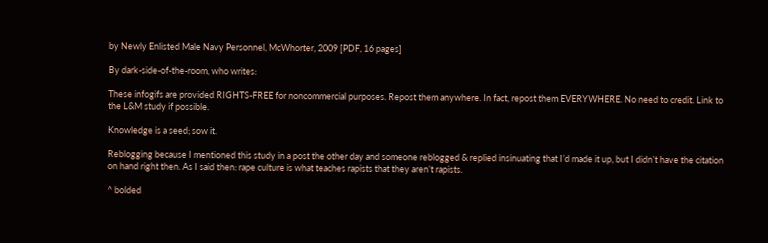by Newly Enlisted Male Navy Personnel, McWhorter, 2009 [PDF, 16 pages]

By dark-side-of-the-room, who writes:

These infogifs are provided RIGHTS-FREE for noncommercial purposes. Repost them anywhere. In fact, repost them EVERYWHERE. No need to credit. Link to the L&M study if possible.

Knowledge is a seed; sow it.

Reblogging because I mentioned this study in a post the other day and someone reblogged & replied insinuating that I’d made it up, but I didn’t have the citation on hand right then. As I said then: rape culture is what teaches rapists that they aren’t rapists.

^ bolded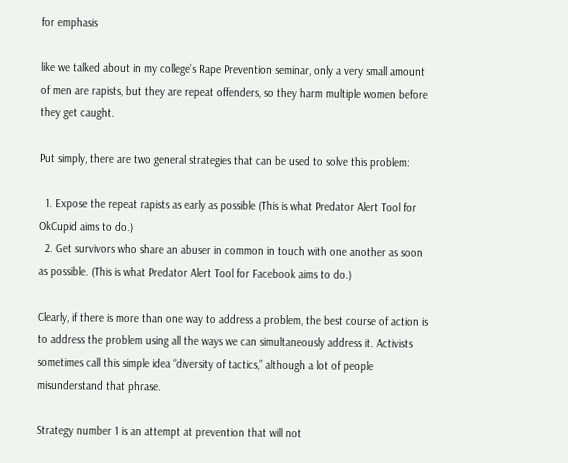for emphasis

like we talked about in my college’s Rape Prevention seminar, only a very small amount of men are rapists, but they are repeat offenders, so they harm multiple women before they get caught.

Put simply, there are two general strategies that can be used to solve this problem:

  1. Expose the repeat rapists as early as possible (This is what Predator Alert Tool for OkCupid aims to do.)
  2. Get survivors who share an abuser in common in touch with one another as soon as possible. (This is what Predator Alert Tool for Facebook aims to do.)

Clearly, if there is more than one way to address a problem, the best course of action is to address the problem using all the ways we can simultaneously address it. Activists sometimes call this simple idea “diversity of tactics,” although a lot of people misunderstand that phrase.

Strategy number 1 is an attempt at prevention that will not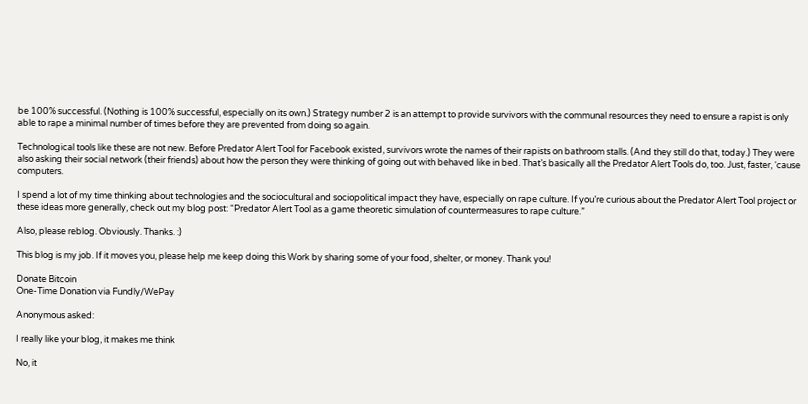be 100% successful. (Nothing is 100% successful, especially on its own.) Strategy number 2 is an attempt to provide survivors with the communal resources they need to ensure a rapist is only able to rape a minimal number of times before they are prevented from doing so again.

Technological tools like these are not new. Before Predator Alert Tool for Facebook existed, survivors wrote the names of their rapists on bathroom stalls. (And they still do that, today.) They were also asking their social network (their friends) about how the person they were thinking of going out with behaved like in bed. That’s basically all the Predator Alert Tools do, too. Just, faster, ‘cause computers.

I spend a lot of my time thinking about technologies and the sociocultural and sociopolitical impact they have, especially on rape culture. If you’re curious about the Predator Alert Tool project or these ideas more generally, check out my blog post: “Predator Alert Tool as a game theoretic simulation of countermeasures to rape culture.”

Also, please reblog. Obviously. Thanks. :)

This blog is my job. If it moves you, please help me keep doing this Work by sharing some of your food, shelter, or money. Thank you!

Donate Bitcoin
One-Time Donation via Fundly/WePay

Anonymous asked:

I really like your blog, it makes me think

No, it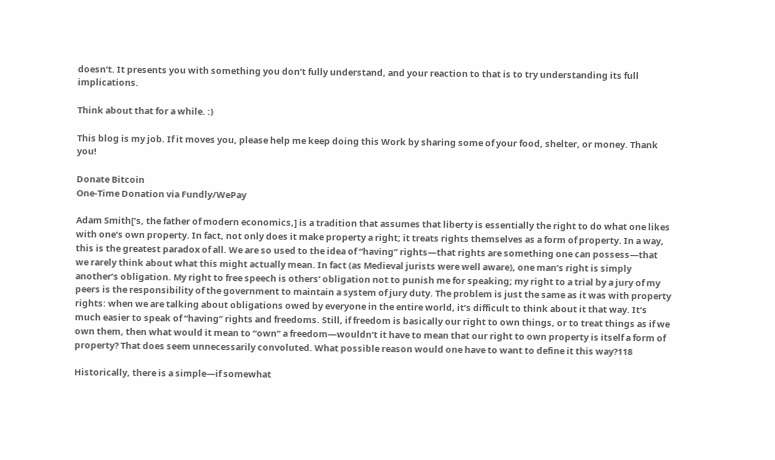doesn’t. It presents you with something you don’t fully understand, and your reaction to that is to try understanding its full implications.

Think about that for a while. :)

This blog is my job. If it moves you, please help me keep doing this Work by sharing some of your food, shelter, or money. Thank you!

Donate Bitcoin
One-Time Donation via Fundly/WePay

Adam Smith[’s, the father of modern economics,] is a tradition that assumes that liberty is essentially the right to do what one likes with one’s own property. In fact, not only does it make property a right; it treats rights themselves as a form of property. In a way, this is the greatest paradox of all. We are so used to the idea of “having” rights—that rights are something one can possess—that we rarely think about what this might actually mean. In fact (as Medieval jurists were well aware), one man’s right is simply another’s obligation. My right to free speech is others’ obligation not to punish me for speaking; my right to a trial by a jury of my peers is the responsibility of the government to maintain a system of jury duty. The problem is just the same as it was with property rights: when we are talking about obligations owed by everyone in the entire world, it’s difficult to think about it that way. It’s much easier to speak of “having” rights and freedoms. Still, if freedom is basically our right to own things, or to treat things as if we own them, then what would it mean to “own” a freedom—wouldn’t it have to mean that our right to own property is itself a form of property? That does seem unnecessarily convoluted. What possible reason would one have to want to define it this way?118

Historically, there is a simple—if somewhat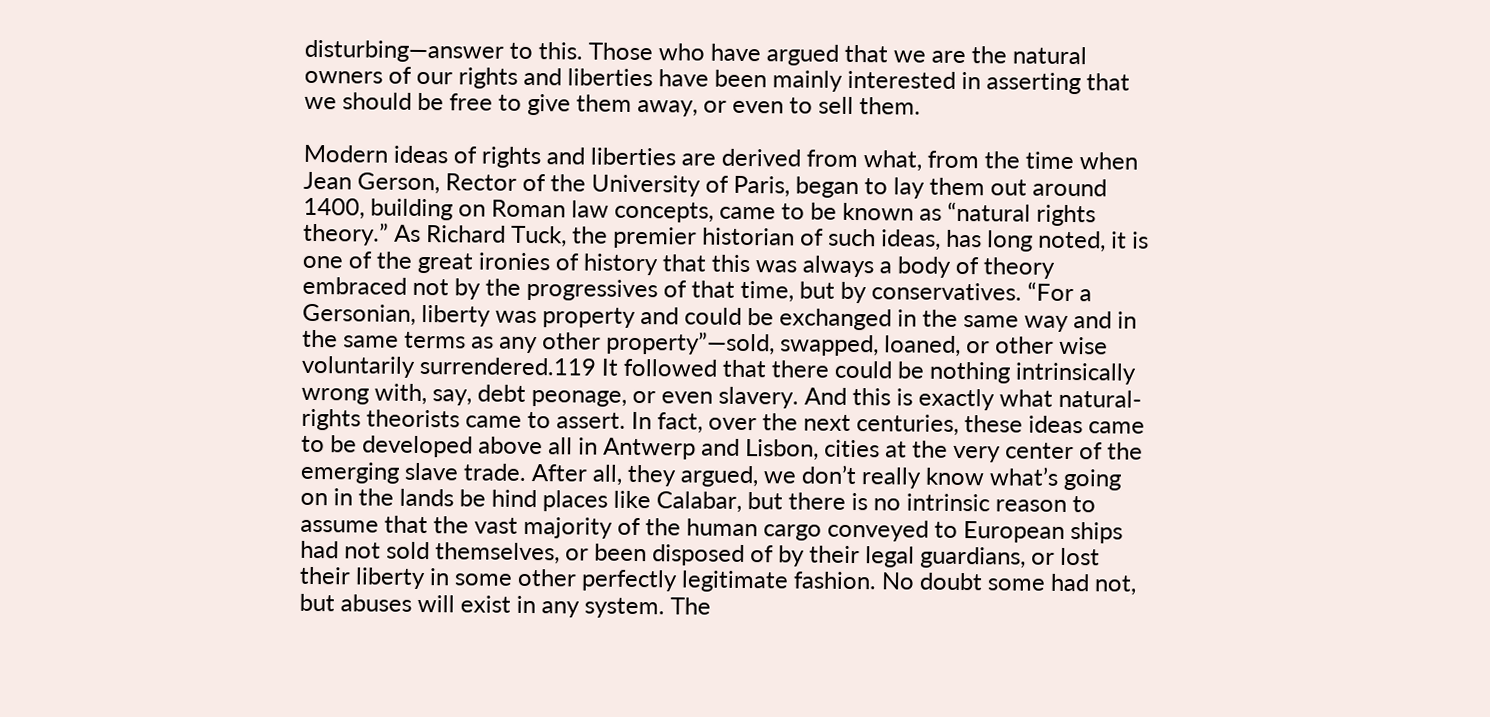disturbing—answer to this. Those who have argued that we are the natural owners of our rights and liberties have been mainly interested in asserting that we should be free to give them away, or even to sell them.

Modern ideas of rights and liberties are derived from what, from the time when Jean Gerson, Rector of the University of Paris, began to lay them out around 1400, building on Roman law concepts, came to be known as “natural rights theory.” As Richard Tuck, the premier historian of such ideas, has long noted, it is one of the great ironies of history that this was always a body of theory embraced not by the progressives of that time, but by conservatives. “For a Gersonian, liberty was property and could be exchanged in the same way and in the same terms as any other property”—sold, swapped, loaned, or other wise voluntarily surrendered.119 It followed that there could be nothing intrinsically wrong with, say, debt peonage, or even slavery. And this is exactly what natural-rights theorists came to assert. In fact, over the next centuries, these ideas came to be developed above all in Antwerp and Lisbon, cities at the very center of the emerging slave trade. After all, they argued, we don’t really know what’s going on in the lands be hind places like Calabar, but there is no intrinsic reason to assume that the vast majority of the human cargo conveyed to European ships had not sold themselves, or been disposed of by their legal guardians, or lost their liberty in some other perfectly legitimate fashion. No doubt some had not, but abuses will exist in any system. The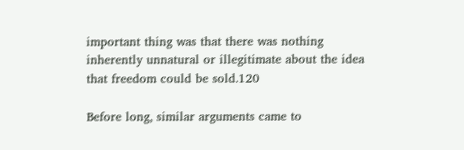important thing was that there was nothing inherently unnatural or illegitimate about the idea that freedom could be sold.120

Before long, similar arguments came to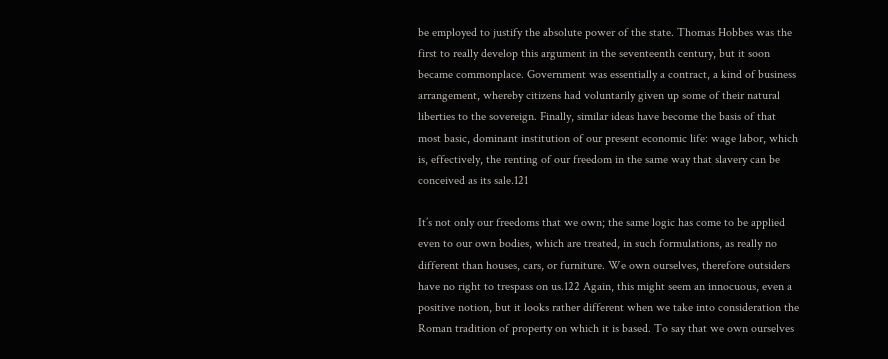be employed to justify the absolute power of the state. Thomas Hobbes was the first to really develop this argument in the seventeenth century, but it soon became commonplace. Government was essentially a contract, a kind of business arrangement, whereby citizens had voluntarily given up some of their natural liberties to the sovereign. Finally, similar ideas have become the basis of that most basic, dominant institution of our present economic life: wage labor, which is, effectively, the renting of our freedom in the same way that slavery can be conceived as its sale.121

It’s not only our freedoms that we own; the same logic has come to be applied even to our own bodies, which are treated, in such formulations, as really no different than houses, cars, or furniture. We own ourselves, therefore outsiders have no right to trespass on us.122 Again, this might seem an innocuous, even a positive notion, but it looks rather different when we take into consideration the Roman tradition of property on which it is based. To say that we own ourselves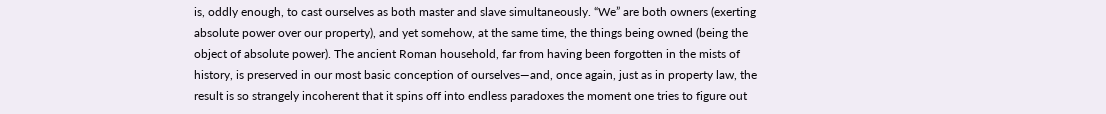is, oddly enough, to cast ourselves as both master and slave simultaneously. “We” are both owners (exerting absolute power over our property), and yet somehow, at the same time, the things being owned (being the object of absolute power). The ancient Roman household, far from having been forgotten in the mists of history, is preserved in our most basic conception of ourselves—and, once again, just as in property law, the result is so strangely incoherent that it spins off into endless paradoxes the moment one tries to figure out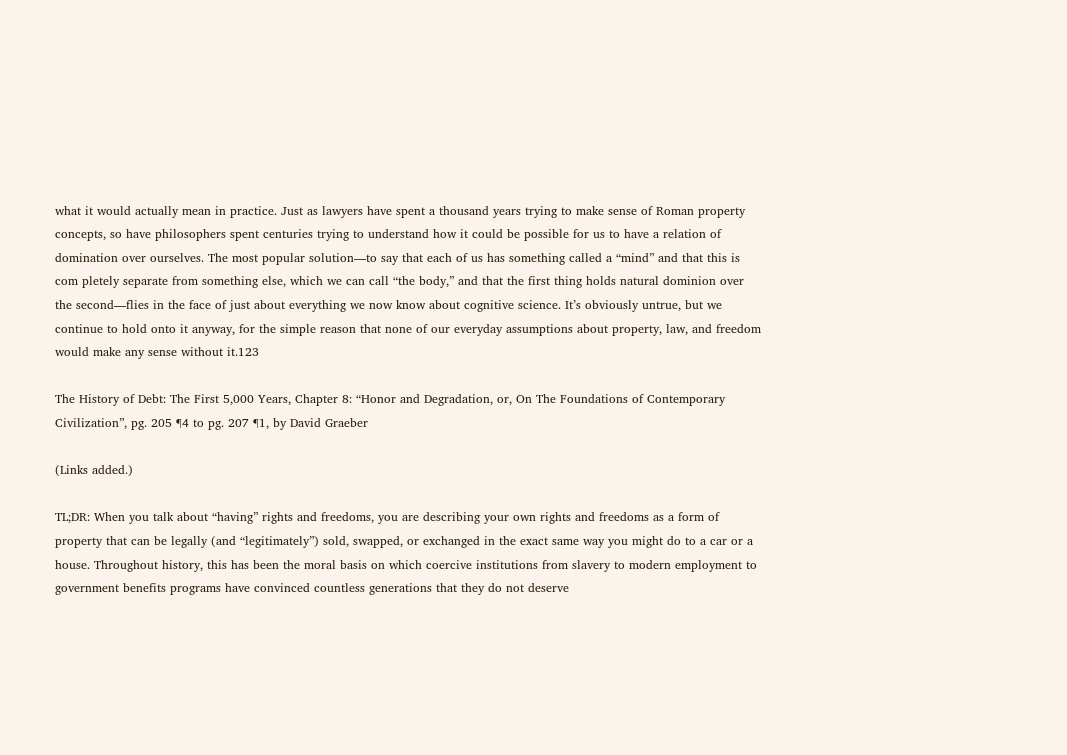what it would actually mean in practice. Just as lawyers have spent a thousand years trying to make sense of Roman property concepts, so have philosophers spent centuries trying to understand how it could be possible for us to have a relation of domination over ourselves. The most popular solution—to say that each of us has something called a “mind” and that this is com pletely separate from something else, which we can call “the body,” and that the first thing holds natural dominion over the second—flies in the face of just about everything we now know about cognitive science. It’s obviously untrue, but we continue to hold onto it anyway, for the simple reason that none of our everyday assumptions about property, law, and freedom would make any sense without it.123

The History of Debt: The First 5,000 Years, Chapter 8: “Honor and Degradation, or, On The Foundations of Contemporary Civilization”, pg. 205 ¶4 to pg. 207 ¶1, by David Graeber

(Links added.)

TL;DR: When you talk about “having” rights and freedoms, you are describing your own rights and freedoms as a form of property that can be legally (and “legitimately”) sold, swapped, or exchanged in the exact same way you might do to a car or a house. Throughout history, this has been the moral basis on which coercive institutions from slavery to modern employment to government benefits programs have convinced countless generations that they do not deserve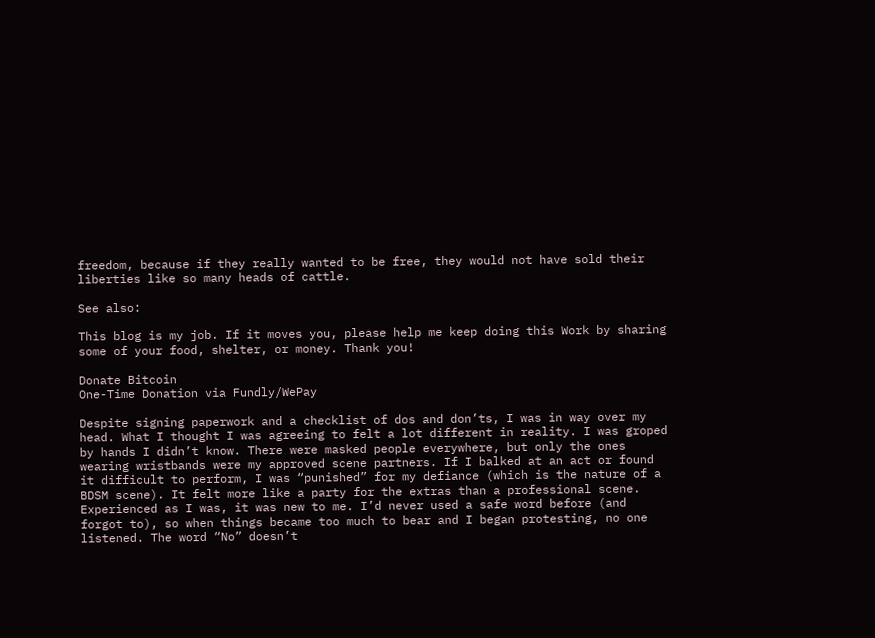freedom, because if they really wanted to be free, they would not have sold their liberties like so many heads of cattle.

See also:

This blog is my job. If it moves you, please help me keep doing this Work by sharing some of your food, shelter, or money. Thank you!

Donate Bitcoin
One-Time Donation via Fundly/WePay

Despite signing paperwork and a checklist of dos and don’ts, I was in way over my head. What I thought I was agreeing to felt a lot different in reality. I was groped by hands I didn’t know. There were masked people everywhere, but only the ones wearing wristbands were my approved scene partners. If I balked at an act or found it difficult to perform, I was “punished” for my defiance (which is the nature of a BDSM scene). It felt more like a party for the extras than a professional scene. Experienced as I was, it was new to me. I’d never used a safe word before (and forgot to), so when things became too much to bear and I began protesting, no one listened. The word “No” doesn’t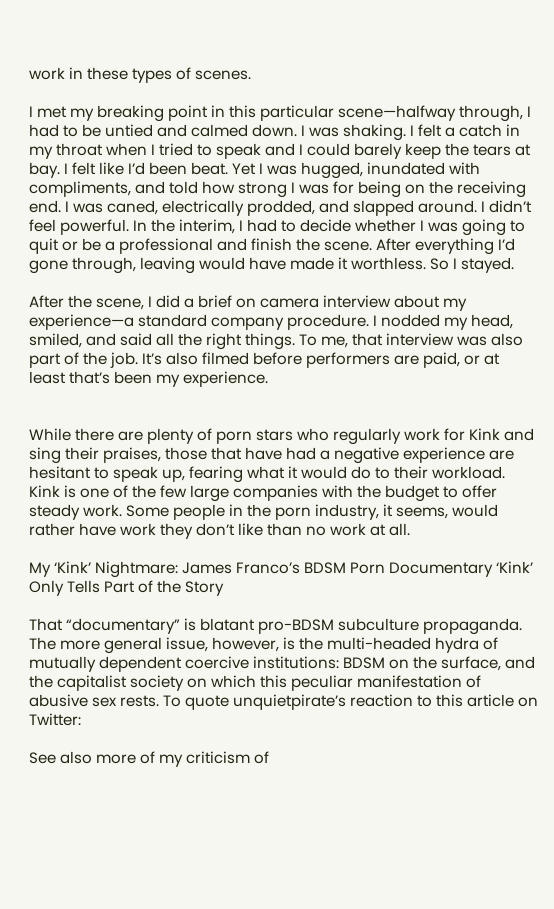work in these types of scenes.

I met my breaking point in this particular scene—halfway through, I had to be untied and calmed down. I was shaking. I felt a catch in my throat when I tried to speak and I could barely keep the tears at bay. I felt like I’d been beat. Yet I was hugged, inundated with compliments, and told how strong I was for being on the receiving end. I was caned, electrically prodded, and slapped around. I didn’t feel powerful. In the interim, I had to decide whether I was going to quit or be a professional and finish the scene. After everything I’d gone through, leaving would have made it worthless. So I stayed.

After the scene, I did a brief on camera interview about my experience—a standard company procedure. I nodded my head, smiled, and said all the right things. To me, that interview was also part of the job. It’s also filmed before performers are paid, or at least that’s been my experience.


While there are plenty of porn stars who regularly work for Kink and sing their praises, those that have had a negative experience are hesitant to speak up, fearing what it would do to their workload. Kink is one of the few large companies with the budget to offer steady work. Some people in the porn industry, it seems, would rather have work they don’t like than no work at all.

My ‘Kink’ Nightmare: James Franco’s BDSM Porn Documentary ‘Kink’ Only Tells Part of the Story

That “documentary” is blatant pro-BDSM subculture propaganda. The more general issue, however, is the multi-headed hydra of mutually dependent coercive institutions: BDSM on the surface, and the capitalist society on which this peculiar manifestation of abusive sex rests. To quote unquietpirate’s reaction to this article on Twitter:

See also more of my criticism of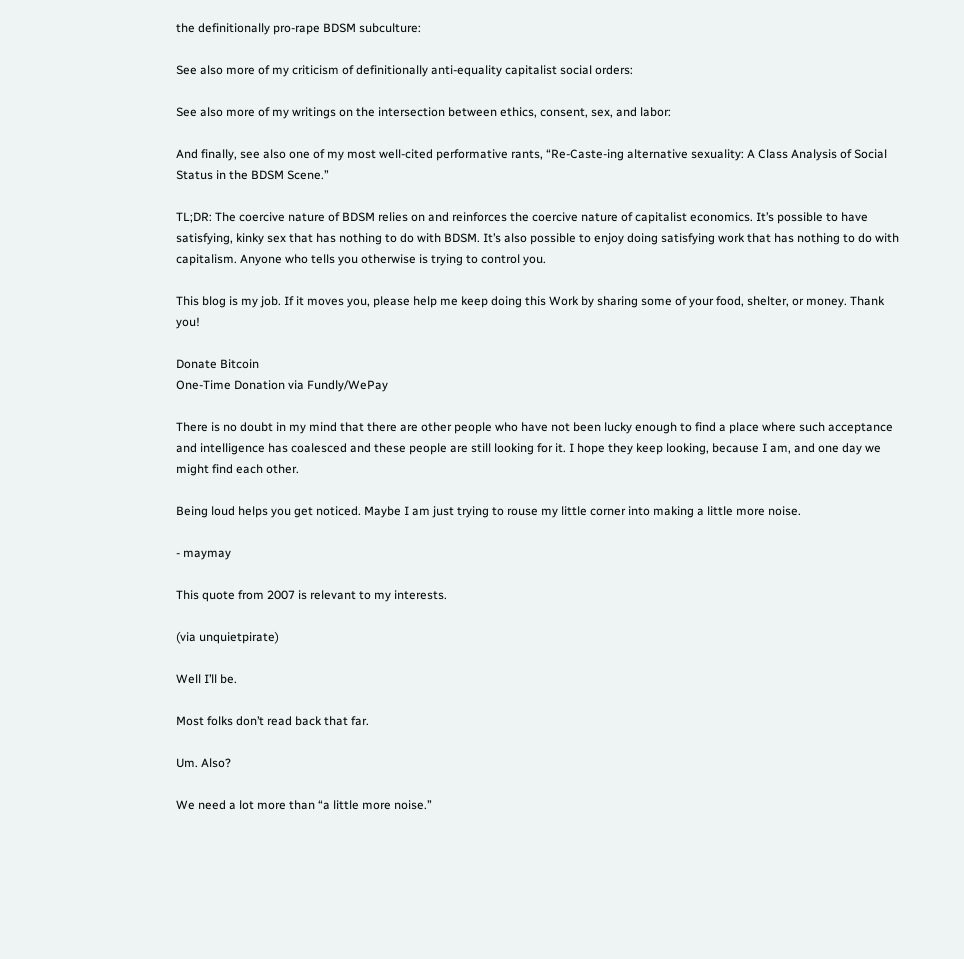the definitionally pro-rape BDSM subculture:

See also more of my criticism of definitionally anti-equality capitalist social orders:

See also more of my writings on the intersection between ethics, consent, sex, and labor:

And finally, see also one of my most well-cited performative rants, “Re-Caste-ing alternative sexuality: A Class Analysis of Social Status in the BDSM Scene.”

TL;DR: The coercive nature of BDSM relies on and reinforces the coercive nature of capitalist economics. It’s possible to have satisfying, kinky sex that has nothing to do with BDSM. It’s also possible to enjoy doing satisfying work that has nothing to do with capitalism. Anyone who tells you otherwise is trying to control you.

This blog is my job. If it moves you, please help me keep doing this Work by sharing some of your food, shelter, or money. Thank you!

Donate Bitcoin
One-Time Donation via Fundly/WePay

There is no doubt in my mind that there are other people who have not been lucky enough to find a place where such acceptance and intelligence has coalesced and these people are still looking for it. I hope they keep looking, because I am, and one day we might find each other.

Being loud helps you get noticed. Maybe I am just trying to rouse my little corner into making a little more noise.

- maymay

This quote from 2007 is relevant to my interests.

(via unquietpirate)

Well I’ll be.

Most folks don’t read back that far.

Um. Also?

We need a lot more than “a little more noise.”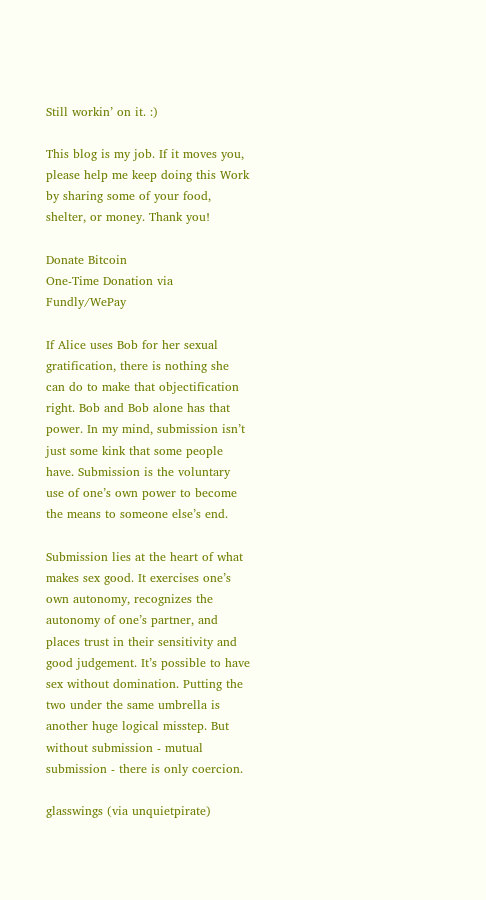Still workin’ on it. :)

This blog is my job. If it moves you, please help me keep doing this Work by sharing some of your food, shelter, or money. Thank you!

Donate Bitcoin
One-Time Donation via Fundly/WePay

If Alice uses Bob for her sexual gratification, there is nothing she can do to make that objectification right. Bob and Bob alone has that power. In my mind, submission isn’t just some kink that some people have. Submission is the voluntary use of one’s own power to become the means to someone else’s end.

Submission lies at the heart of what makes sex good. It exercises one’s own autonomy, recognizes the autonomy of one’s partner, and places trust in their sensitivity and good judgement. It’s possible to have sex without domination. Putting the two under the same umbrella is another huge logical misstep. But without submission - mutual submission - there is only coercion.

glasswings (via unquietpirate)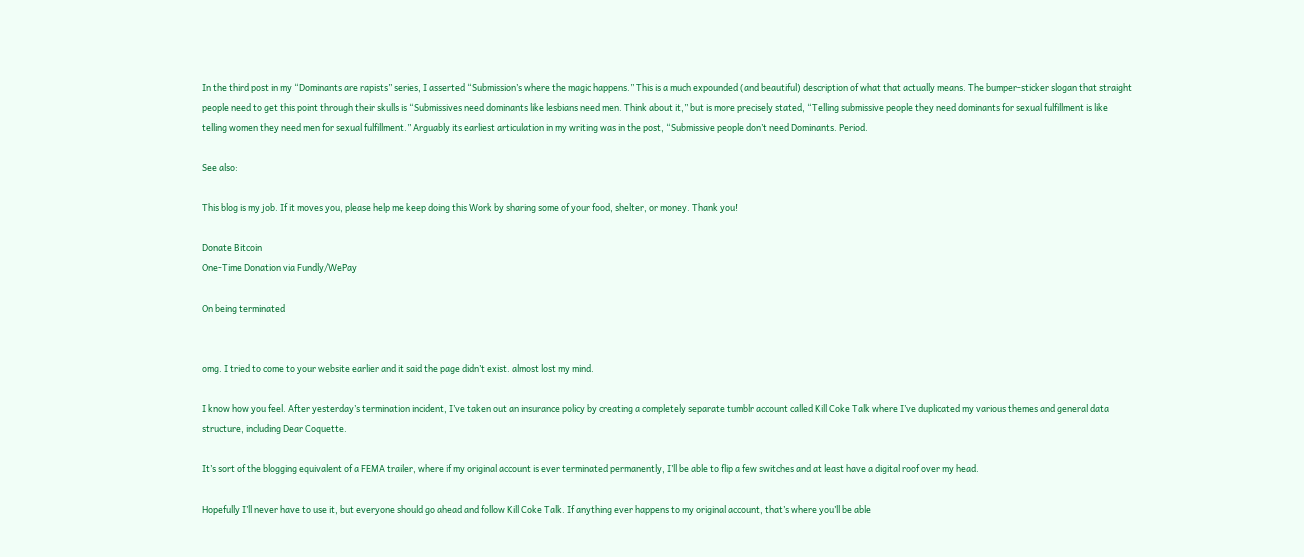In the third post in my “Dominants are rapists” series, I asserted “Submission’s where the magic happens.” This is a much expounded (and beautiful) description of what that actually means. The bumper-sticker slogan that straight people need to get this point through their skulls is “Submissives need dominants like lesbians need men. Think about it,” but is more precisely stated, “Telling submissive people they need dominants for sexual fulfillment is like telling women they need men for sexual fulfillment.” Arguably its earliest articulation in my writing was in the post, “Submissive people don’t need Dominants. Period.

See also:

This blog is my job. If it moves you, please help me keep doing this Work by sharing some of your food, shelter, or money. Thank you!

Donate Bitcoin
One-Time Donation via Fundly/WePay

On being terminated


omg. I tried to come to your website earlier and it said the page didn’t exist. almost lost my mind.

I know how you feel. After yesterday’s termination incident, I’ve taken out an insurance policy by creating a completely separate tumblr account called Kill Coke Talk where I’ve duplicated my various themes and general data structure, including Dear Coquette.

It’s sort of the blogging equivalent of a FEMA trailer, where if my original account is ever terminated permanently, I’ll be able to flip a few switches and at least have a digital roof over my head.

Hopefully I’ll never have to use it, but everyone should go ahead and follow Kill Coke Talk. If anything ever happens to my original account, that’s where you’ll be able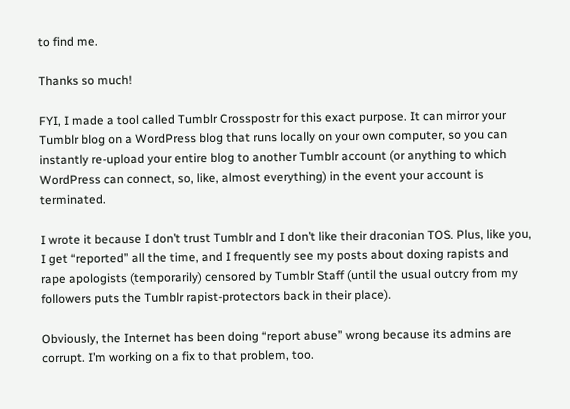to find me.

Thanks so much!

FYI, I made a tool called Tumblr Crosspostr for this exact purpose. It can mirror your Tumblr blog on a WordPress blog that runs locally on your own computer, so you can instantly re-upload your entire blog to another Tumblr account (or anything to which WordPress can connect, so, like, almost everything) in the event your account is terminated.

I wrote it because I don’t trust Tumblr and I don’t like their draconian TOS. Plus, like you, I get “reported” all the time, and I frequently see my posts about doxing rapists and rape apologists (temporarily) censored by Tumblr Staff (until the usual outcry from my followers puts the Tumblr rapist-protectors back in their place).

Obviously, the Internet has been doing “report abuse” wrong because its admins are corrupt. I’m working on a fix to that problem, too.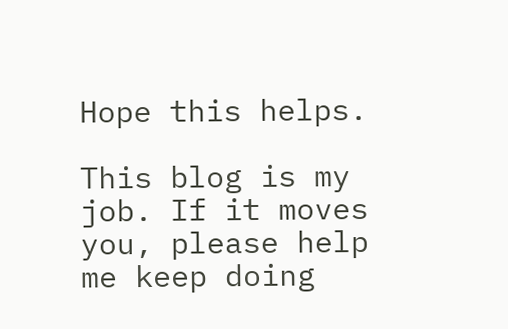Hope this helps.

This blog is my job. If it moves you, please help me keep doing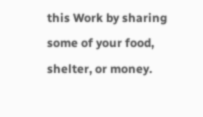this Work by sharing some of your food, shelter, or money.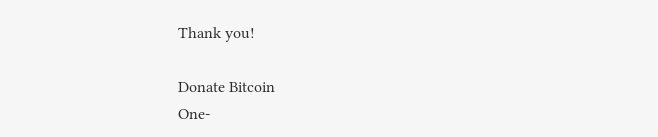Thank you!

Donate Bitcoin
One-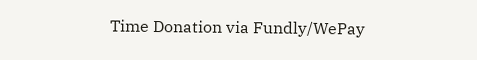Time Donation via Fundly/WePay